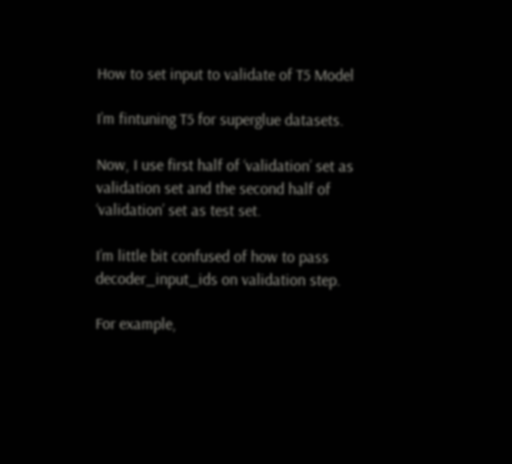How to set input to validate of T5 Model

I’m fintuning T5 for superglue datasets.

Now, I use first half of ‘validation’ set as validation set and the second half of ‘validation’ set as test set.

I’m little bit confused of how to pass decoder_input_ids on validation step.

For example,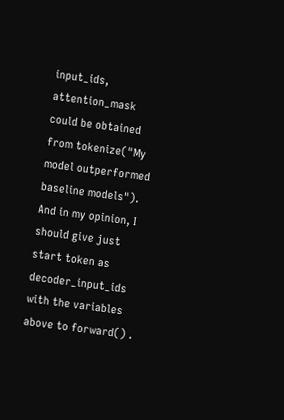input_ids, attention_mask could be obtained from tokenize("My model outperformed baseline models").
And in my opinion, I should give just start token as decoder_input_ids with the variables above to forward() .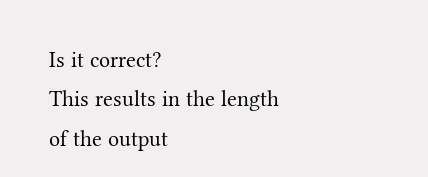Is it correct?
This results in the length of the output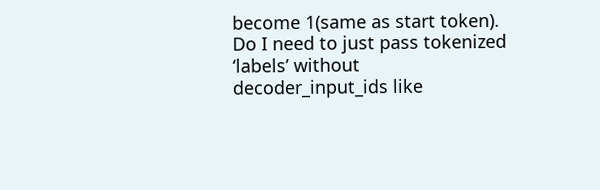become 1(same as start token).
Do I need to just pass tokenized ‘labels’ without decoder_input_ids like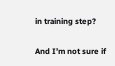in training step?

And I’m not sure if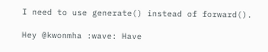I need to use generate() instead of forward().

Hey @kwonmha :wave: Have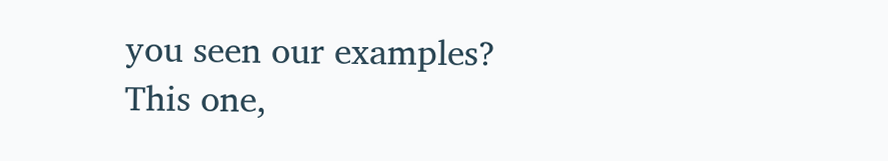you seen our examples? This one,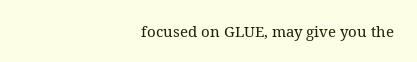focused on GLUE, may give you the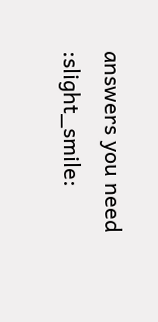answers you need :slight_smile: